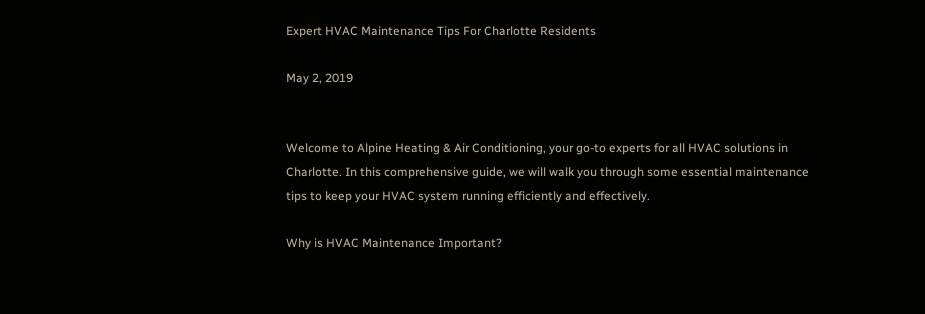Expert HVAC Maintenance Tips For Charlotte Residents

May 2, 2019


Welcome to Alpine Heating & Air Conditioning, your go-to experts for all HVAC solutions in Charlotte. In this comprehensive guide, we will walk you through some essential maintenance tips to keep your HVAC system running efficiently and effectively.

Why is HVAC Maintenance Important?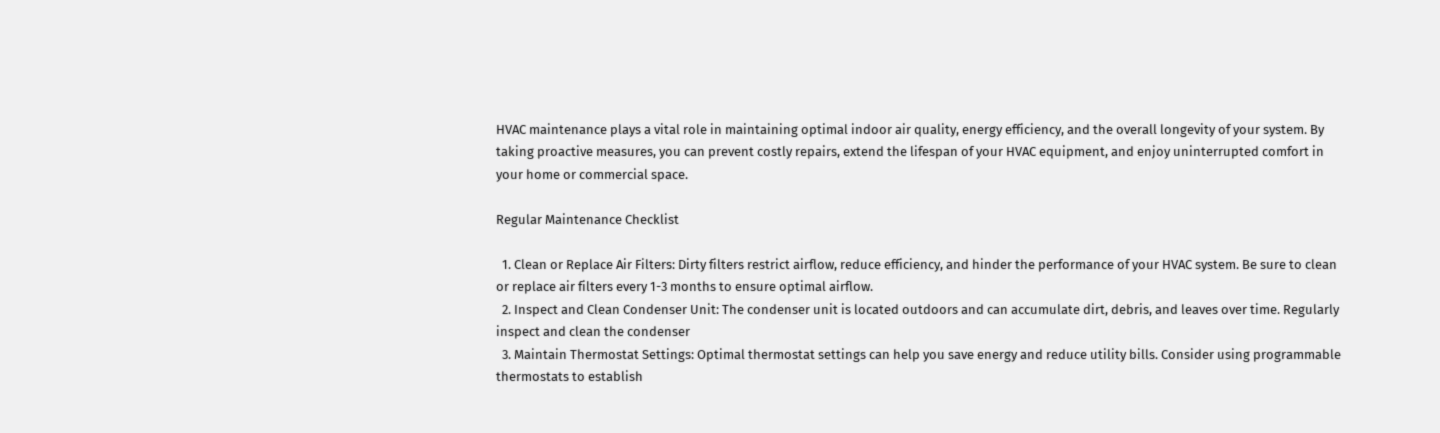HVAC maintenance plays a vital role in maintaining optimal indoor air quality, energy efficiency, and the overall longevity of your system. By taking proactive measures, you can prevent costly repairs, extend the lifespan of your HVAC equipment, and enjoy uninterrupted comfort in your home or commercial space.

Regular Maintenance Checklist

  1. Clean or Replace Air Filters: Dirty filters restrict airflow, reduce efficiency, and hinder the performance of your HVAC system. Be sure to clean or replace air filters every 1-3 months to ensure optimal airflow.
  2. Inspect and Clean Condenser Unit: The condenser unit is located outdoors and can accumulate dirt, debris, and leaves over time. Regularly inspect and clean the condenser
  3. Maintain Thermostat Settings: Optimal thermostat settings can help you save energy and reduce utility bills. Consider using programmable thermostats to establish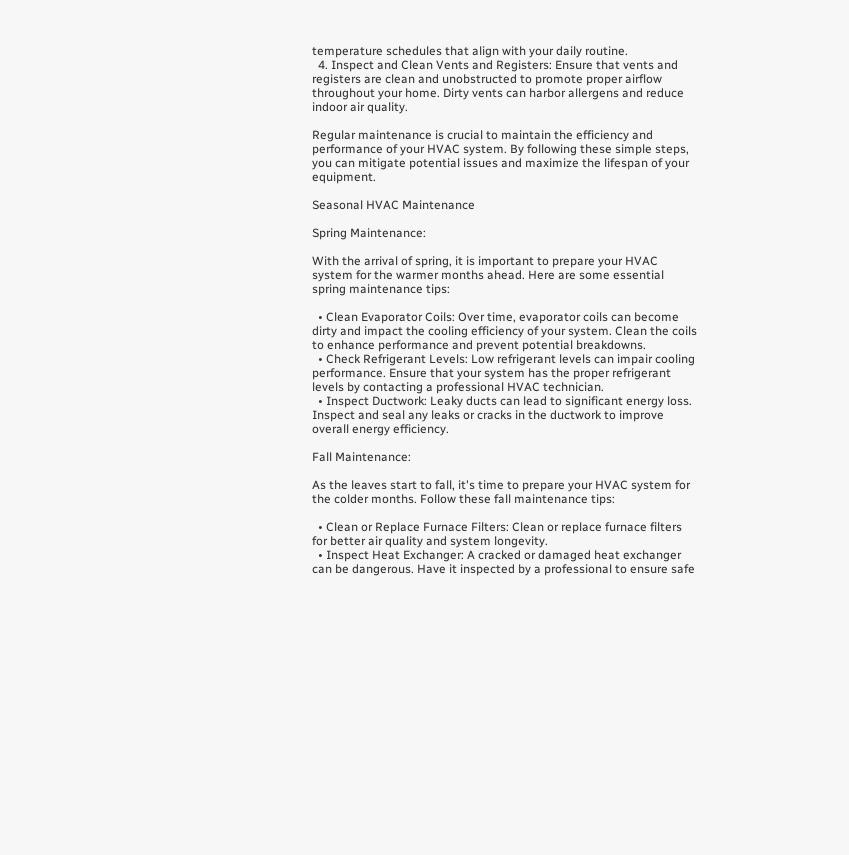temperature schedules that align with your daily routine.
  4. Inspect and Clean Vents and Registers: Ensure that vents and registers are clean and unobstructed to promote proper airflow throughout your home. Dirty vents can harbor allergens and reduce indoor air quality.

Regular maintenance is crucial to maintain the efficiency and performance of your HVAC system. By following these simple steps, you can mitigate potential issues and maximize the lifespan of your equipment.

Seasonal HVAC Maintenance

Spring Maintenance:

With the arrival of spring, it is important to prepare your HVAC system for the warmer months ahead. Here are some essential spring maintenance tips:

  • Clean Evaporator Coils: Over time, evaporator coils can become dirty and impact the cooling efficiency of your system. Clean the coils to enhance performance and prevent potential breakdowns.
  • Check Refrigerant Levels: Low refrigerant levels can impair cooling performance. Ensure that your system has the proper refrigerant levels by contacting a professional HVAC technician.
  • Inspect Ductwork: Leaky ducts can lead to significant energy loss. Inspect and seal any leaks or cracks in the ductwork to improve overall energy efficiency.

Fall Maintenance:

As the leaves start to fall, it's time to prepare your HVAC system for the colder months. Follow these fall maintenance tips:

  • Clean or Replace Furnace Filters: Clean or replace furnace filters for better air quality and system longevity.
  • Inspect Heat Exchanger: A cracked or damaged heat exchanger can be dangerous. Have it inspected by a professional to ensure safe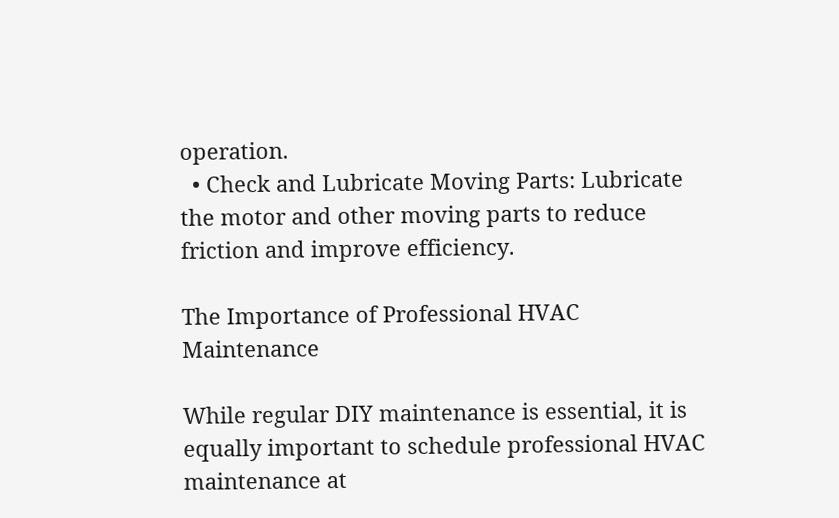operation.
  • Check and Lubricate Moving Parts: Lubricate the motor and other moving parts to reduce friction and improve efficiency.

The Importance of Professional HVAC Maintenance

While regular DIY maintenance is essential, it is equally important to schedule professional HVAC maintenance at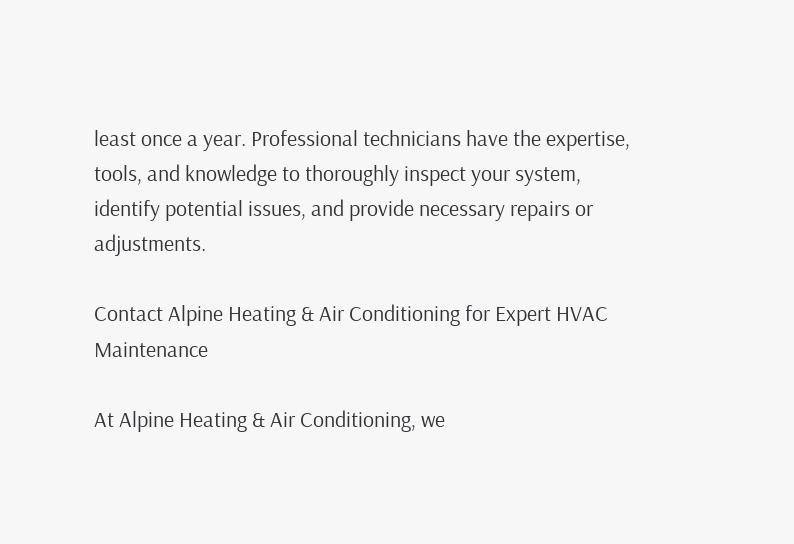least once a year. Professional technicians have the expertise, tools, and knowledge to thoroughly inspect your system, identify potential issues, and provide necessary repairs or adjustments.

Contact Alpine Heating & Air Conditioning for Expert HVAC Maintenance

At Alpine Heating & Air Conditioning, we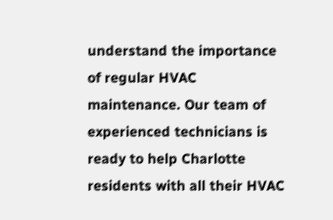understand the importance of regular HVAC maintenance. Our team of experienced technicians is ready to help Charlotte residents with all their HVAC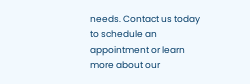needs. Contact us today to schedule an appointment or learn more about our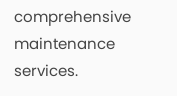comprehensive maintenance services.